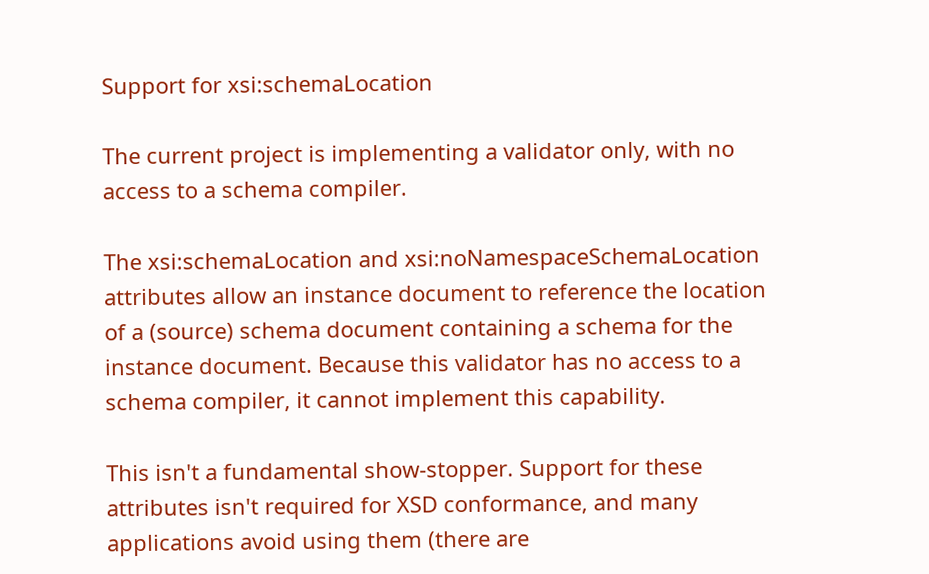Support for xsi:schemaLocation

The current project is implementing a validator only, with no access to a schema compiler.

The xsi:schemaLocation and xsi:noNamespaceSchemaLocation attributes allow an instance document to reference the location of a (source) schema document containing a schema for the instance document. Because this validator has no access to a schema compiler, it cannot implement this capability.

This isn't a fundamental show-stopper. Support for these attributes isn't required for XSD conformance, and many applications avoid using them (there are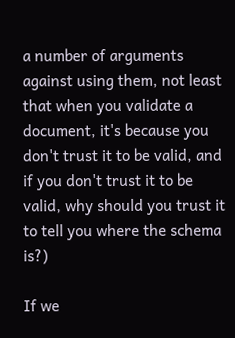a number of arguments against using them, not least that when you validate a document, it's because you don't trust it to be valid, and if you don't trust it to be valid, why should you trust it to tell you where the schema is?)

If we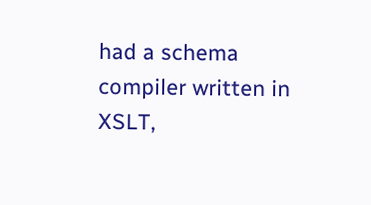had a schema compiler written in XSLT,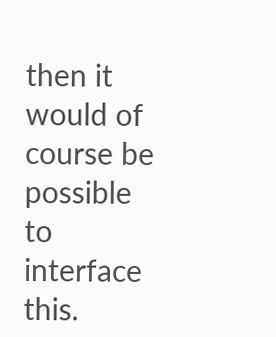then it would of course be possible to interface this.